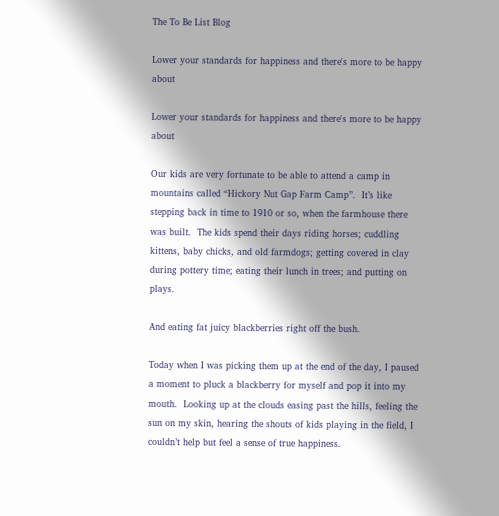The To Be List Blog

Lower your standards for happiness and there's more to be happy about

Lower your standards for happiness and there's more to be happy about

Our kids are very fortunate to be able to attend a camp in mountains called “Hickory Nut Gap Farm Camp”.  It’s like stepping back in time to 1910 or so, when the farmhouse there was built.  The kids spend their days riding horses; cuddling kittens, baby chicks, and old farmdogs; getting covered in clay during pottery time; eating their lunch in trees; and putting on plays.

And eating fat juicy blackberries right off the bush.

Today when I was picking them up at the end of the day, I paused a moment to pluck a blackberry for myself and pop it into my mouth.  Looking up at the clouds easing past the hills, feeling the sun on my skin, hearing the shouts of kids playing in the field, I couldn’t help but feel a sense of true happiness.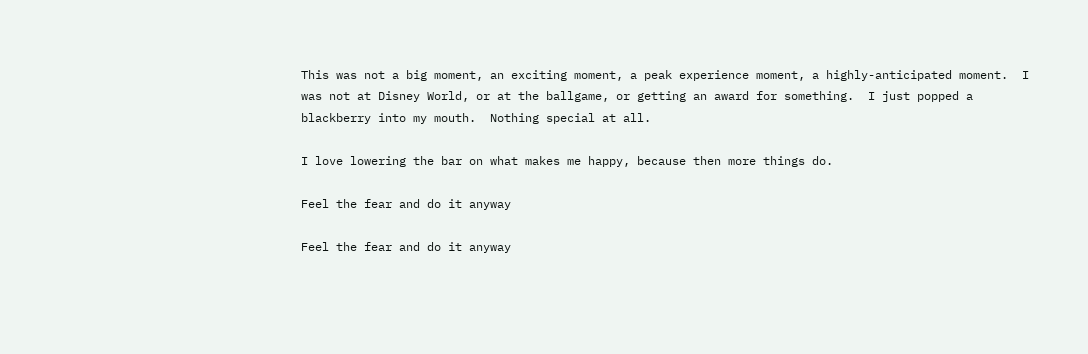This was not a big moment, an exciting moment, a peak experience moment, a highly-anticipated moment.  I was not at Disney World, or at the ballgame, or getting an award for something.  I just popped a blackberry into my mouth.  Nothing special at all.

I love lowering the bar on what makes me happy, because then more things do.

Feel the fear and do it anyway

Feel the fear and do it anyway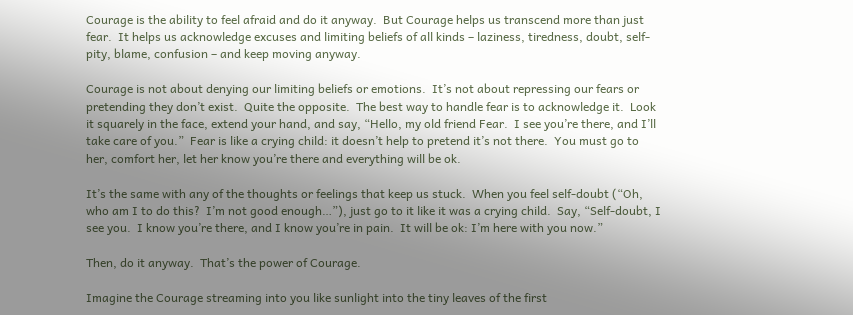Courage is the ability to feel afraid and do it anyway.  But Courage helps us transcend more than just fear.  It helps us acknowledge excuses and limiting beliefs of all kinds – laziness, tiredness, doubt, self-pity, blame, confusion – and keep moving anyway.

Courage is not about denying our limiting beliefs or emotions.  It’s not about repressing our fears or pretending they don’t exist.  Quite the opposite.  The best way to handle fear is to acknowledge it.  Look it squarely in the face, extend your hand, and say, “Hello, my old friend Fear.  I see you’re there, and I’ll take care of you.”  Fear is like a crying child: it doesn’t help to pretend it’s not there.  You must go to her, comfort her, let her know you’re there and everything will be ok.

It’s the same with any of the thoughts or feelings that keep us stuck.  When you feel self-doubt (“Oh, who am I to do this?  I’m not good enough…”), just go to it like it was a crying child.  Say, “Self-doubt, I see you.  I know you’re there, and I know you’re in pain.  It will be ok: I’m here with you now.”

Then, do it anyway.  That’s the power of Courage.

Imagine the Courage streaming into you like sunlight into the tiny leaves of the first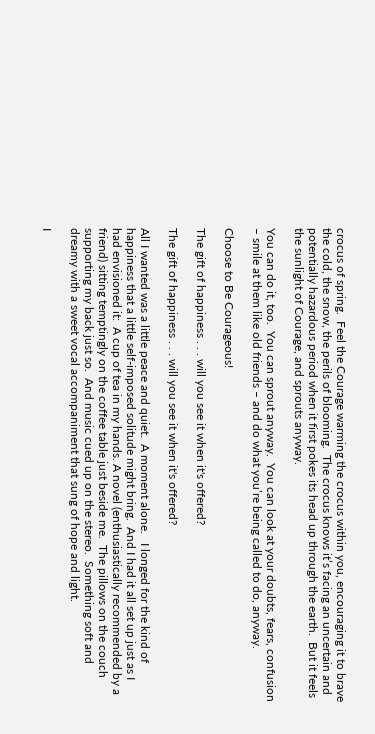crocus of spring.  Feel the Courage warming the crocus within you, encouraging it to brave the cold, the snow, the perils of blooming.  The crocus knows it’s facing an uncertain and potentially hazardous period when it first pokes its head up through the earth.  But it feels the sunlight of Courage, and sprouts anyway.

You can do it, too.  You can sprout anyway.  You can look at your doubts, fears, confusion – smile at them like old friends – and do what you’re being called to do, anyway.

Choose to Be Courageous!

The gift of happiness . . . will you see it when it's offered?

The gift of happiness . . . will you see it when it's offered?

All I wanted was a little peace and quiet.  A moment alone.   I longed for the kind of happiness that a little self-imposed solitude might bring.  And I had it all set up just as I had envisioned it:  A cup of tea in my hands. A novel (enthusiastically recommended by a friend) sitting temptingly on the coffee table just beside me.  The pillows on the couch supporting my back just so.  And music cued up on the stereo.  Something soft and dreamy with a sweet vocal accompaniment that sung of hope and light.

I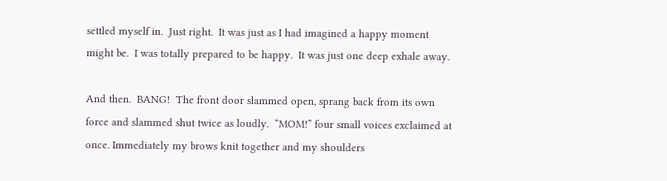settled myself in.  Just right.  It was just as I had imagined a happy moment might be.  I was totally prepared to be happy.  It was just one deep exhale away.

And then.  BANG!  The front door slammed open, sprang back from its own force and slammed shut twice as loudly.  “MOM!” four small voices exclaimed at once. Immediately my brows knit together and my shoulders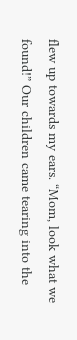flew up towards my ears. “Mom, look what we found!” Our children came tearing into the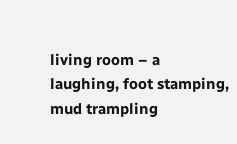living room – a laughing, foot stamping, mud trampling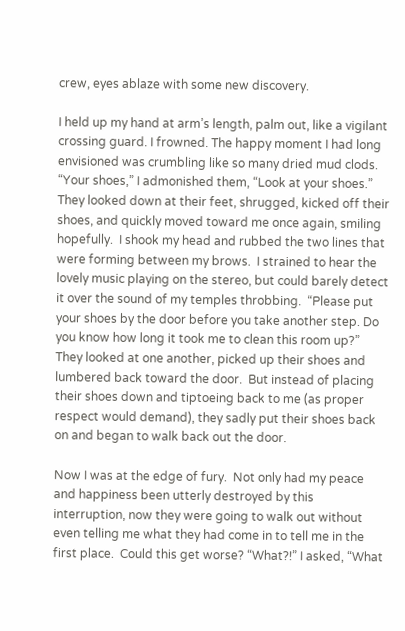crew, eyes ablaze with some new discovery.

I held up my hand at arm’s length, palm out, like a vigilant crossing guard. I frowned. The happy moment I had long envisioned was crumbling like so many dried mud clods. “Your shoes,” I admonished them, “Look at your shoes.” They looked down at their feet, shrugged, kicked off their shoes, and quickly moved toward me once again, smiling hopefully.  I shook my head and rubbed the two lines that were forming between my brows.  I strained to hear the lovely music playing on the stereo, but could barely detect it over the sound of my temples throbbing.  “Please put your shoes by the door before you take another step. Do you know how long it took me to clean this room up?”  They looked at one another, picked up their shoes and lumbered back toward the door.  But instead of placing their shoes down and tiptoeing back to me (as proper respect would demand), they sadly put their shoes back on and began to walk back out the door.

Now I was at the edge of fury.  Not only had my peace and happiness been utterly destroyed by this interruption, now they were going to walk out without even telling me what they had come in to tell me in the first place.  Could this get worse? “What?!” I asked, “What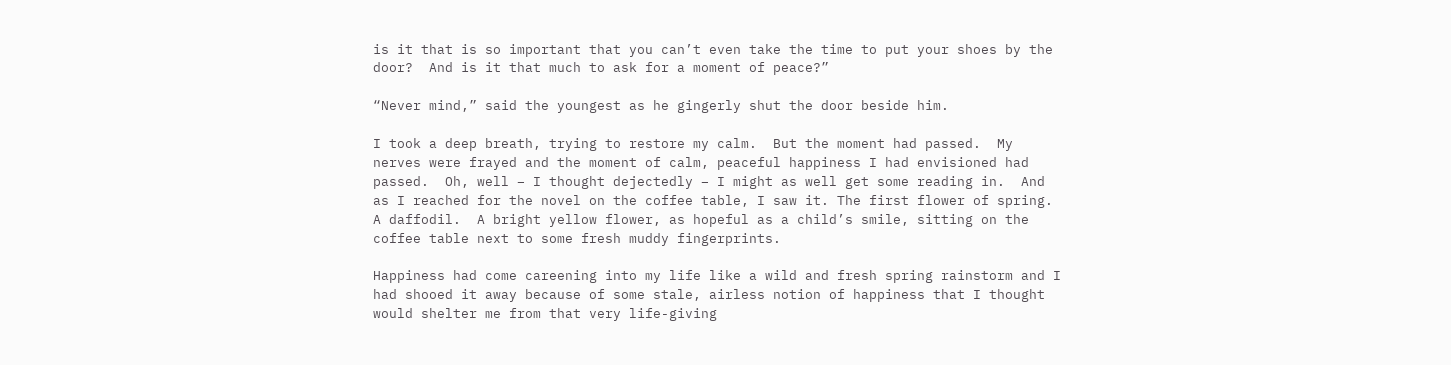is it that is so important that you can’t even take the time to put your shoes by the door?  And is it that much to ask for a moment of peace?”

“Never mind,” said the youngest as he gingerly shut the door beside him.

I took a deep breath, trying to restore my calm.  But the moment had passed.  My nerves were frayed and the moment of calm, peaceful happiness I had envisioned had passed.  Oh, well – I thought dejectedly – I might as well get some reading in.  And as I reached for the novel on the coffee table, I saw it. The first flower of spring.  A daffodil.  A bright yellow flower, as hopeful as a child’s smile, sitting on the coffee table next to some fresh muddy fingerprints.

Happiness had come careening into my life like a wild and fresh spring rainstorm and I had shooed it away because of some stale, airless notion of happiness that I thought would shelter me from that very life-giving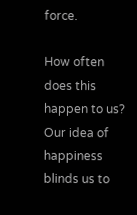force.

How often does this happen to us?  Our idea of happiness blinds us to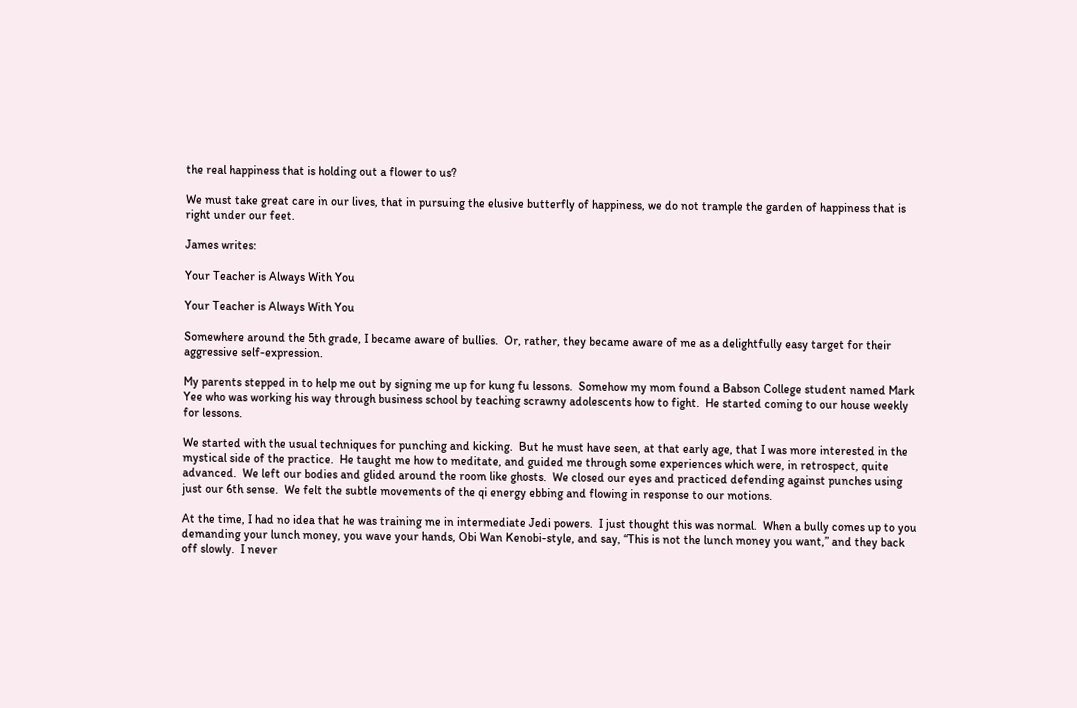the real happiness that is holding out a flower to us?

We must take great care in our lives, that in pursuing the elusive butterfly of happiness, we do not trample the garden of happiness that is right under our feet.

James writes:

Your Teacher is Always With You

Your Teacher is Always With You

Somewhere around the 5th grade, I became aware of bullies.  Or, rather, they became aware of me as a delightfully easy target for their aggressive self-expression.

My parents stepped in to help me out by signing me up for kung fu lessons.  Somehow my mom found a Babson College student named Mark Yee who was working his way through business school by teaching scrawny adolescents how to fight.  He started coming to our house weekly for lessons.

We started with the usual techniques for punching and kicking.  But he must have seen, at that early age, that I was more interested in the mystical side of the practice.  He taught me how to meditate, and guided me through some experiences which were, in retrospect, quite advanced.  We left our bodies and glided around the room like ghosts.  We closed our eyes and practiced defending against punches using just our 6th sense.  We felt the subtle movements of the qi energy ebbing and flowing in response to our motions.

At the time, I had no idea that he was training me in intermediate Jedi powers.  I just thought this was normal.  When a bully comes up to you demanding your lunch money, you wave your hands, Obi Wan Kenobi-style, and say, “This is not the lunch money you want,” and they back off slowly.  I never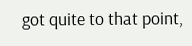got quite to that point,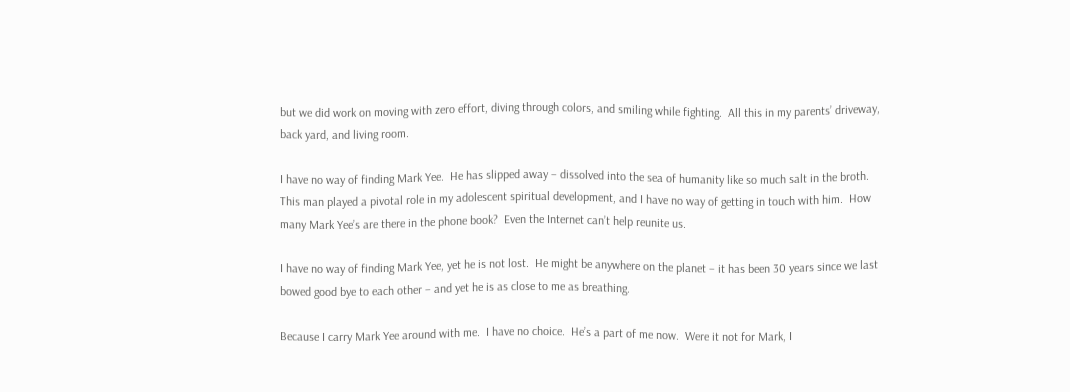but we did work on moving with zero effort, diving through colors, and smiling while fighting.  All this in my parents’ driveway, back yard, and living room.

I have no way of finding Mark Yee.  He has slipped away – dissolved into the sea of humanity like so much salt in the broth.  This man played a pivotal role in my adolescent spiritual development, and I have no way of getting in touch with him.  How many Mark Yee’s are there in the phone book?  Even the Internet can’t help reunite us.

I have no way of finding Mark Yee, yet he is not lost.  He might be anywhere on the planet – it has been 30 years since we last bowed good bye to each other – and yet he is as close to me as breathing.

Because I carry Mark Yee around with me.  I have no choice.  He’s a part of me now.  Were it not for Mark, I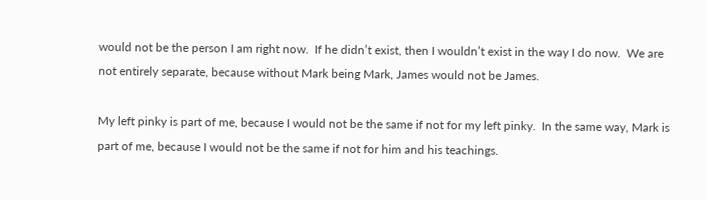would not be the person I am right now.  If he didn’t exist, then I wouldn’t exist in the way I do now.  We are not entirely separate, because without Mark being Mark, James would not be James.

My left pinky is part of me, because I would not be the same if not for my left pinky.  In the same way, Mark is part of me, because I would not be the same if not for him and his teachings.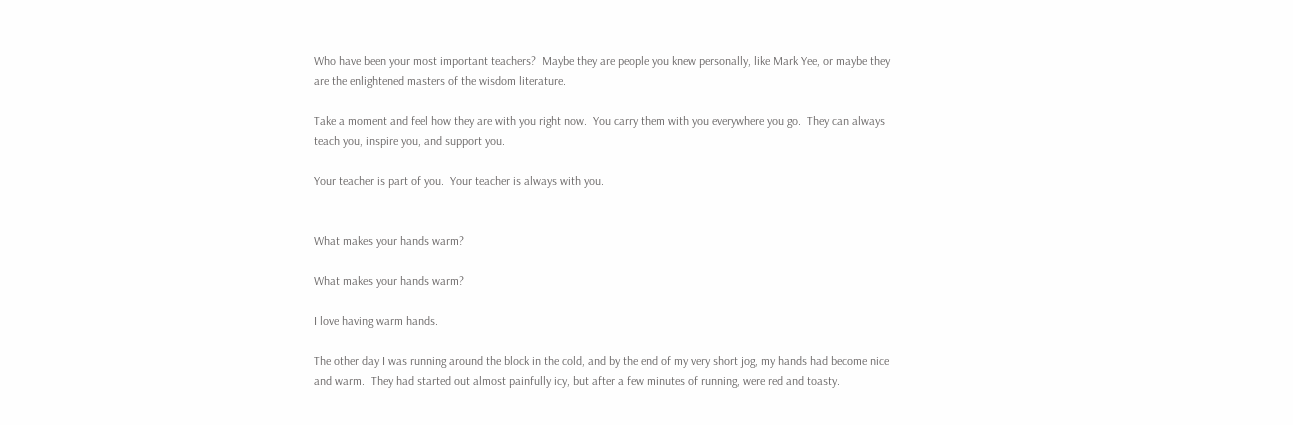Who have been your most important teachers?  Maybe they are people you knew personally, like Mark Yee, or maybe they are the enlightened masters of the wisdom literature.

Take a moment and feel how they are with you right now.  You carry them with you everywhere you go.  They can always teach you, inspire you, and support you.

Your teacher is part of you.  Your teacher is always with you.


What makes your hands warm?

What makes your hands warm?

I love having warm hands.

The other day I was running around the block in the cold, and by the end of my very short jog, my hands had become nice and warm.  They had started out almost painfully icy, but after a few minutes of running, were red and toasty.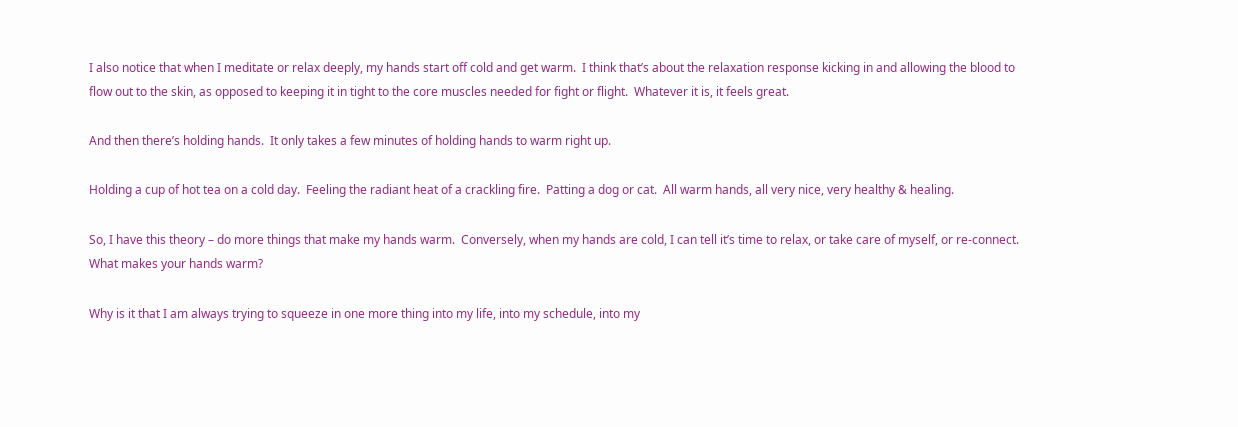I also notice that when I meditate or relax deeply, my hands start off cold and get warm.  I think that’s about the relaxation response kicking in and allowing the blood to flow out to the skin, as opposed to keeping it in tight to the core muscles needed for fight or flight.  Whatever it is, it feels great.

And then there’s holding hands.  It only takes a few minutes of holding hands to warm right up.

Holding a cup of hot tea on a cold day.  Feeling the radiant heat of a crackling fire.  Patting a dog or cat.  All warm hands, all very nice, very healthy & healing.

So, I have this theory – do more things that make my hands warm.  Conversely, when my hands are cold, I can tell it’s time to relax, or take care of myself, or re-connect.  What makes your hands warm?

Why is it that I am always trying to squeeze in one more thing into my life, into my schedule, into my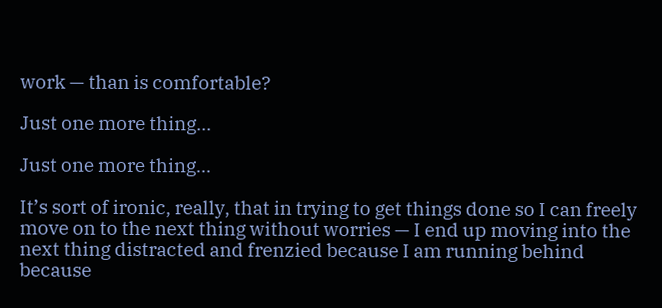work — than is comfortable?

Just one more thing...

Just one more thing...

It’s sort of ironic, really, that in trying to get things done so I can freely move on to the next thing without worries — I end up moving into the next thing distracted and frenzied because I am running behind because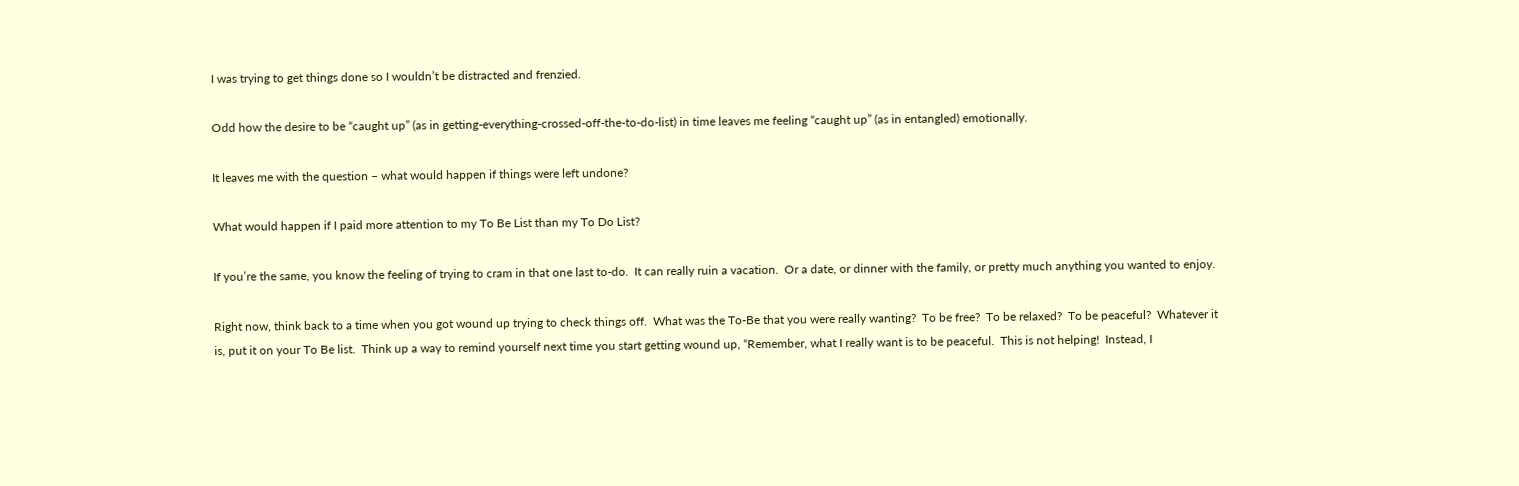I was trying to get things done so I wouldn’t be distracted and frenzied.

Odd how the desire to be “caught up” (as in getting-everything-crossed-off-the-to-do-list) in time leaves me feeling “caught up” (as in entangled) emotionally.

It leaves me with the question – what would happen if things were left undone?

What would happen if I paid more attention to my To Be List than my To Do List?

If you’re the same, you know the feeling of trying to cram in that one last to-do.  It can really ruin a vacation.  Or a date, or dinner with the family, or pretty much anything you wanted to enjoy.

Right now, think back to a time when you got wound up trying to check things off.  What was the To-Be that you were really wanting?  To be free?  To be relaxed?  To be peaceful?  Whatever it is, put it on your To Be list.  Think up a way to remind yourself next time you start getting wound up, “Remember, what I really want is to be peaceful.  This is not helping!  Instead, I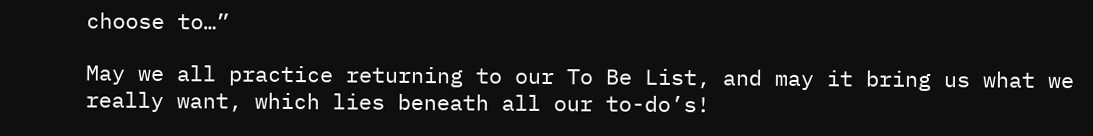choose to…”

May we all practice returning to our To Be List, and may it bring us what we really want, which lies beneath all our to-do’s!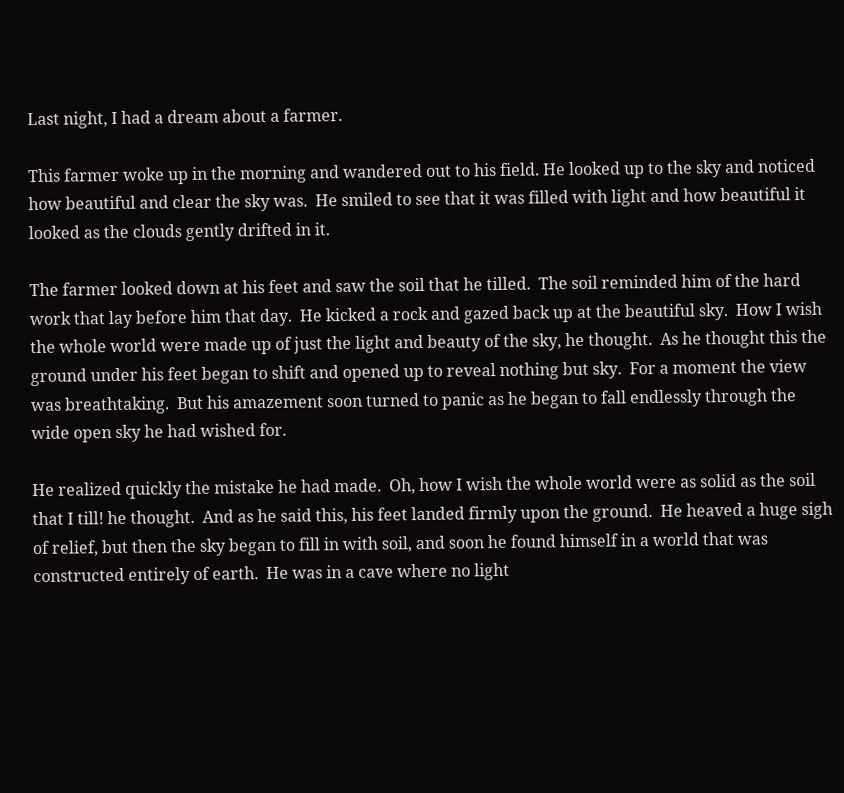Last night, I had a dream about a farmer.

This farmer woke up in the morning and wandered out to his field. He looked up to the sky and noticed how beautiful and clear the sky was.  He smiled to see that it was filled with light and how beautiful it looked as the clouds gently drifted in it.

The farmer looked down at his feet and saw the soil that he tilled.  The soil reminded him of the hard work that lay before him that day.  He kicked a rock and gazed back up at the beautiful sky.  How I wish the whole world were made up of just the light and beauty of the sky, he thought.  As he thought this the ground under his feet began to shift and opened up to reveal nothing but sky.  For a moment the view was breathtaking.  But his amazement soon turned to panic as he began to fall endlessly through the wide open sky he had wished for.

He realized quickly the mistake he had made.  Oh, how I wish the whole world were as solid as the soil that I till! he thought.  And as he said this, his feet landed firmly upon the ground.  He heaved a huge sigh of relief, but then the sky began to fill in with soil, and soon he found himself in a world that was constructed entirely of earth.  He was in a cave where no light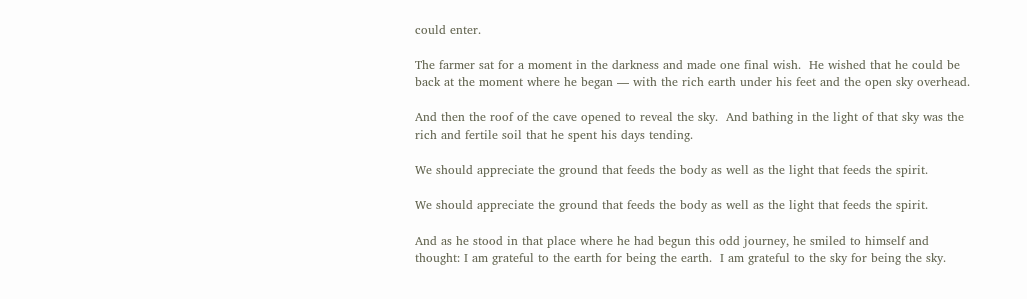could enter.

The farmer sat for a moment in the darkness and made one final wish.  He wished that he could be back at the moment where he began — with the rich earth under his feet and the open sky overhead.

And then the roof of the cave opened to reveal the sky.  And bathing in the light of that sky was the rich and fertile soil that he spent his days tending.

We should appreciate the ground that feeds the body as well as the light that feeds the spirit.

We should appreciate the ground that feeds the body as well as the light that feeds the spirit.

And as he stood in that place where he had begun this odd journey, he smiled to himself and thought: I am grateful to the earth for being the earth.  I am grateful to the sky for being the sky.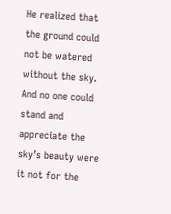He realized that the ground could not be watered without the sky.  And no one could stand and appreciate the sky’s beauty were it not for the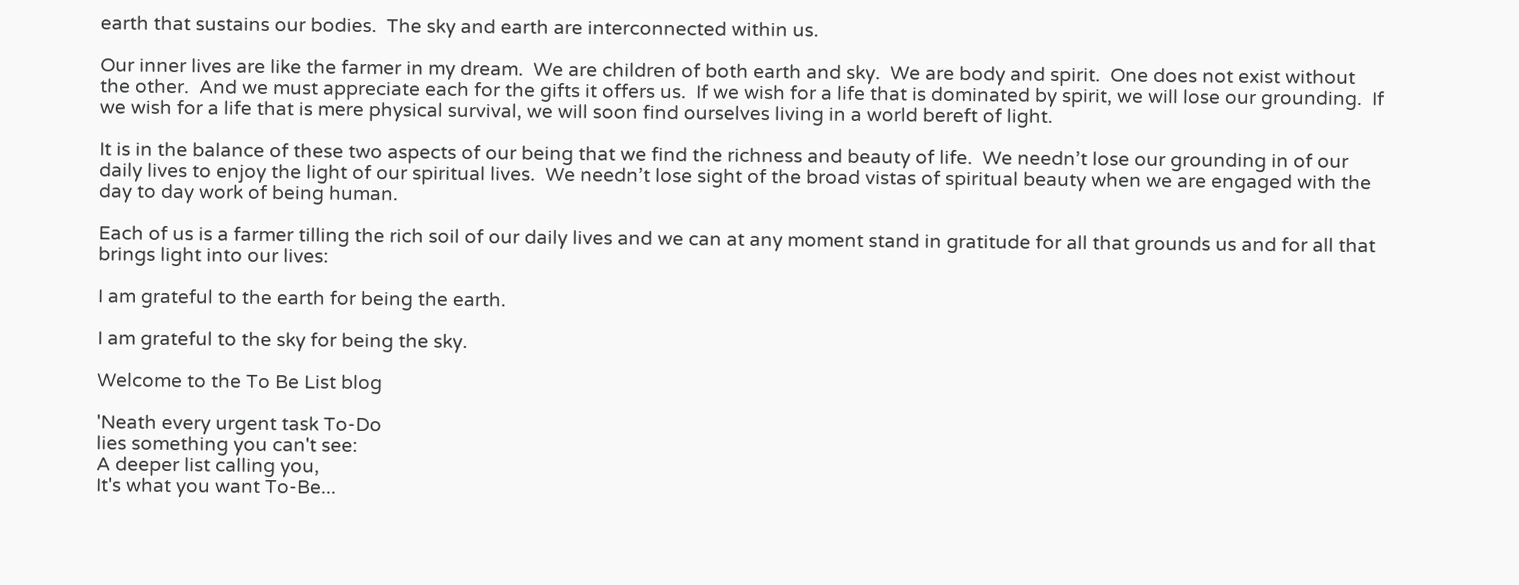earth that sustains our bodies.  The sky and earth are interconnected within us.

Our inner lives are like the farmer in my dream.  We are children of both earth and sky.  We are body and spirit.  One does not exist without the other.  And we must appreciate each for the gifts it offers us.  If we wish for a life that is dominated by spirit, we will lose our grounding.  If we wish for a life that is mere physical survival, we will soon find ourselves living in a world bereft of light.

It is in the balance of these two aspects of our being that we find the richness and beauty of life.  We needn’t lose our grounding in of our daily lives to enjoy the light of our spiritual lives.  We needn’t lose sight of the broad vistas of spiritual beauty when we are engaged with the day to day work of being human.

Each of us is a farmer tilling the rich soil of our daily lives and we can at any moment stand in gratitude for all that grounds us and for all that brings light into our lives:

I am grateful to the earth for being the earth.

I am grateful to the sky for being the sky.

Welcome to the To Be List blog

'Neath every urgent task To-Do
lies something you can't see:
A deeper list calling you,
It's what you want To-Be...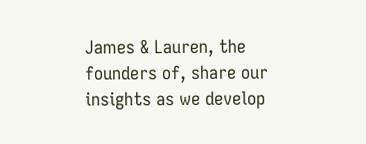James & Lauren, the founders of, share our insights as we develop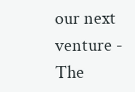our next venture - The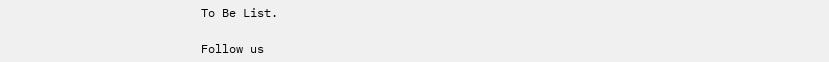To Be List.

Follow us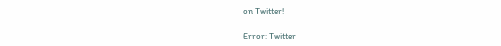on Twitter!

Error: Twitter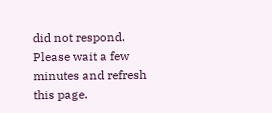did not respond. Please wait a few minutes and refresh this page.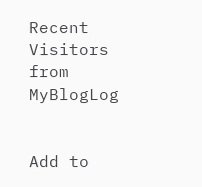Recent Visitors from MyBlogLog


Add to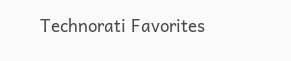Technorati Favorites